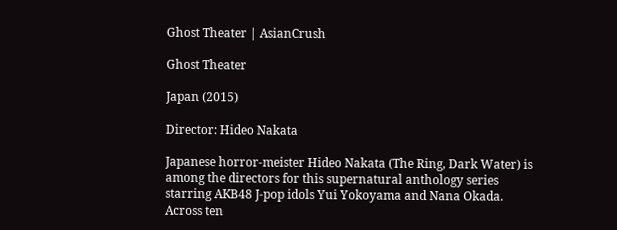Ghost Theater | AsianCrush

Ghost Theater

Japan (2015)

Director: Hideo Nakata

Japanese horror-meister Hideo Nakata (The Ring, Dark Water) is among the directors for this supernatural anthology series starring AKB48 J-pop idols Yui Yokoyama and Nana Okada. Across ten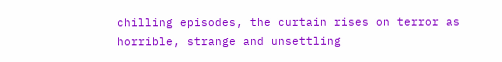chilling episodes, the curtain rises on terror as horrible, strange and unsettling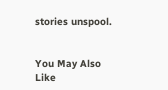stories unspool.


You May Also Like